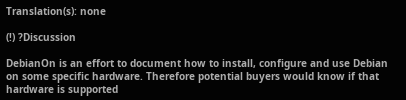Translation(s): none

(!) ?Discussion

DebianOn is an effort to document how to install, configure and use Debian on some specific hardware. Therefore potential buyers would know if that hardware is supported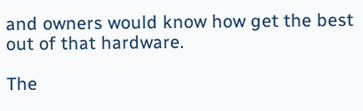and owners would know how get the best out of that hardware.

The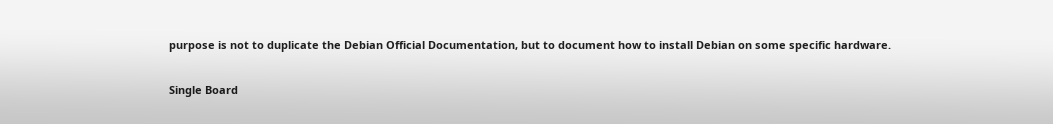purpose is not to duplicate the Debian Official Documentation, but to document how to install Debian on some specific hardware.

Single Board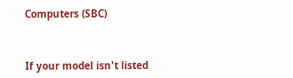Computers (SBC)



If your model isn't listed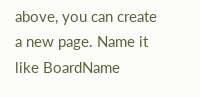above, you can create a new page. Name it like BoardName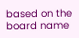based on the board name